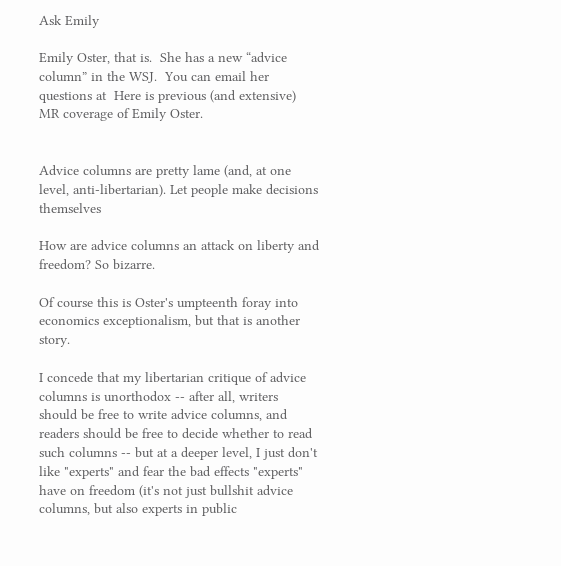Ask Emily

Emily Oster, that is.  She has a new “advice column” in the WSJ.  You can email her questions at  Here is previous (and extensive) MR coverage of Emily Oster.


Advice columns are pretty lame (and, at one level, anti-libertarian). Let people make decisions themselves

How are advice columns an attack on liberty and freedom? So bizarre.

Of course this is Oster's umpteenth foray into economics exceptionalism, but that is another story.

I concede that my libertarian critique of advice columns is unorthodox -- after all, writers should be free to write advice columns, and readers should be free to decide whether to read such columns -- but at a deeper level, I just don't like "experts" and fear the bad effects "experts" have on freedom (it's not just bullshit advice columns, but also experts in public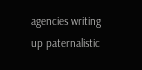agencies writing up paternalistic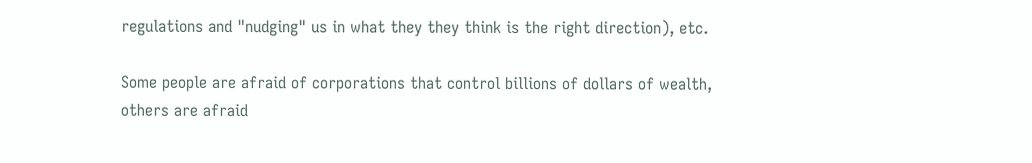regulations and "nudging" us in what they they think is the right direction), etc.

Some people are afraid of corporations that control billions of dollars of wealth, others are afraid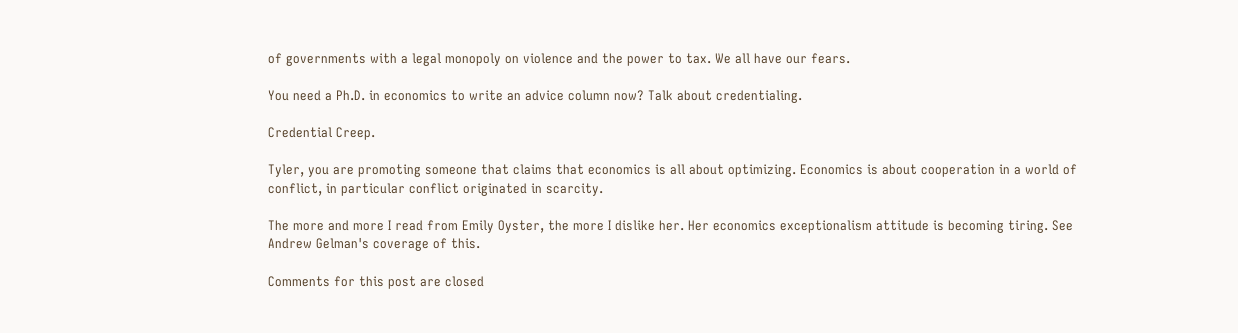of governments with a legal monopoly on violence and the power to tax. We all have our fears.

You need a Ph.D. in economics to write an advice column now? Talk about credentialing.

Credential Creep.

Tyler, you are promoting someone that claims that economics is all about optimizing. Economics is about cooperation in a world of conflict, in particular conflict originated in scarcity.

The more and more I read from Emily Oyster, the more I dislike her. Her economics exceptionalism attitude is becoming tiring. See Andrew Gelman's coverage of this.

Comments for this post are closed